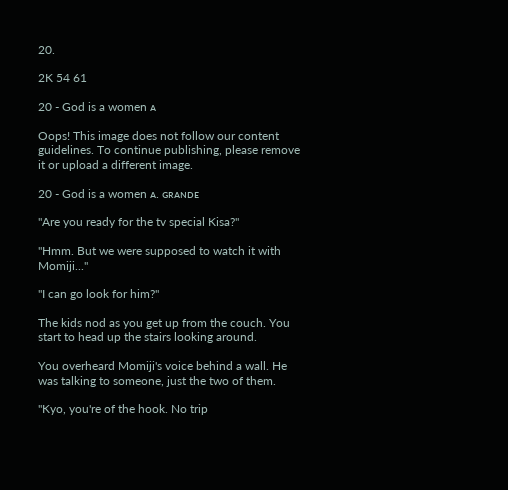20.

2K 54 61

20 - God is a women ᴀ

Oops! This image does not follow our content guidelines. To continue publishing, please remove it or upload a different image.

20 - God is a women ᴀ. ɢʀᴀɴᴅᴇ

"Are you ready for the tv special Kisa?"

"Hmm. But we were supposed to watch it with Momiji..."

"I can go look for him?"

The kids nod as you get up from the couch. You start to head up the stairs looking around.

You overheard Momiji's voice behind a wall. He was talking to someone, just the two of them.

"Kyo, you're of the hook. No trip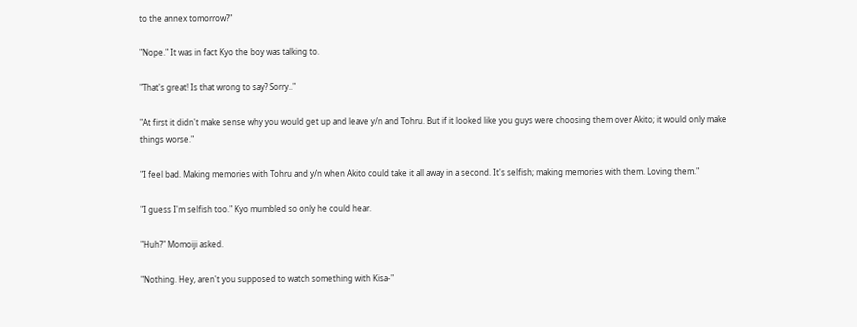to the annex tomorrow?"

"Nope." It was in fact Kyo the boy was talking to.

"That's great! Is that wrong to say? Sorry.."

"At first it didn't make sense why you would get up and leave y/n and Tohru. But if it looked like you guys were choosing them over Akito; it would only make things worse."

"I feel bad. Making memories with Tohru and y/n when Akito could take it all away in a second. It's selfish; making memories with them. Loving them."

"I guess I'm selfish too." Kyo mumbled so only he could hear.

"Huh?" Momoiji asked.

"Nothing. Hey, aren't you supposed to watch something with Kisa-"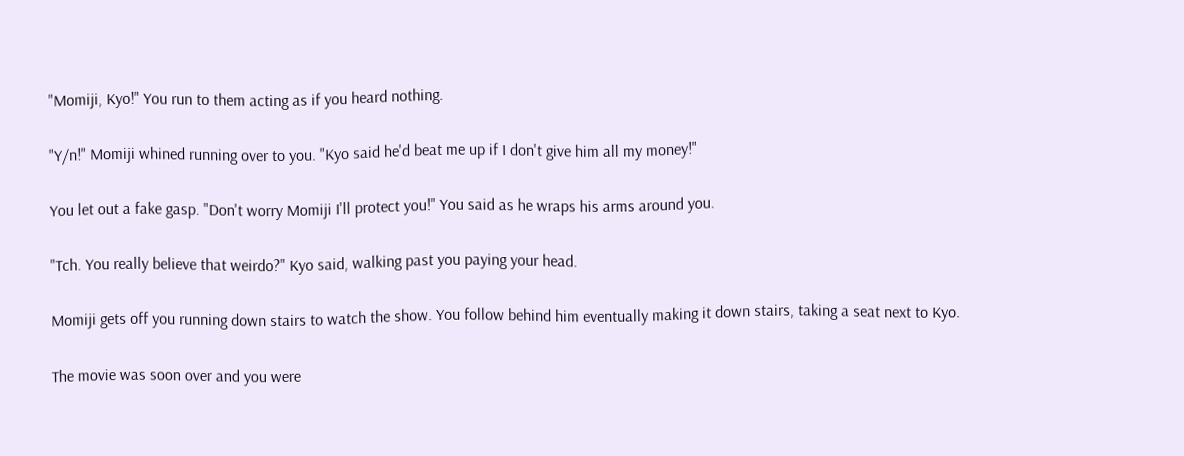"Momiji, Kyo!" You run to them acting as if you heard nothing.

"Y/n!" Momiji whined running over to you. "Kyo said he'd beat me up if I don't give him all my money!"

You let out a fake gasp. "Don't worry Momiji I'll protect you!" You said as he wraps his arms around you.

"Tch. You really believe that weirdo?" Kyo said, walking past you paying your head.

Momiji gets off you running down stairs to watch the show. You follow behind him eventually making it down stairs, taking a seat next to Kyo.

The movie was soon over and you were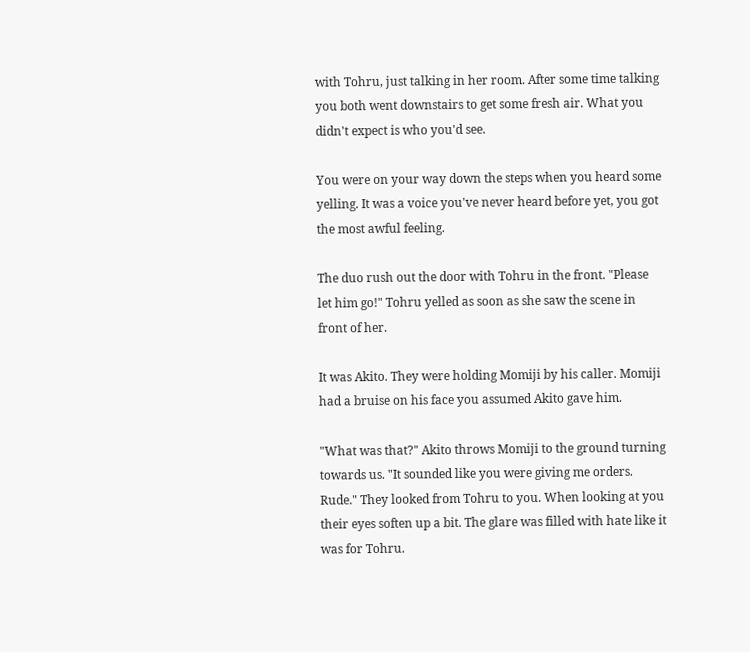with Tohru, just talking in her room. After some time talking you both went downstairs to get some fresh air. What you didn't expect is who you'd see.

You were on your way down the steps when you heard some yelling. It was a voice you've never heard before yet, you got the most awful feeling.

The duo rush out the door with Tohru in the front. "Please let him go!" Tohru yelled as soon as she saw the scene in front of her.

It was Akito. They were holding Momiji by his caller. Momiji had a bruise on his face you assumed Akito gave him.

"What was that?" Akito throws Momiji to the ground turning towards us. "It sounded like you were giving me orders. Rude." They looked from Tohru to you. When looking at you their eyes soften up a bit. The glare was filled with hate like it was for Tohru.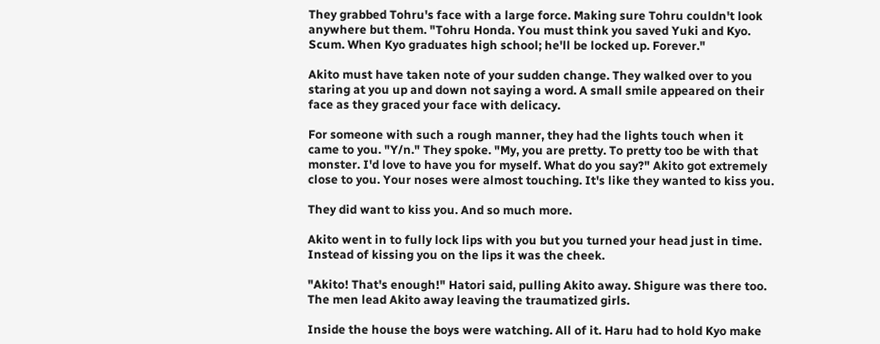They grabbed Tohru's face with a large force. Making sure Tohru couldn't look anywhere but them. "Tohru Honda. You must think you saved Yuki and Kyo. Scum. When Kyo graduates high school; he'll be locked up. Forever."

Akito must have taken note of your sudden change. They walked over to you staring at you up and down not saying a word. A small smile appeared on their face as they graced your face with delicacy.

For someone with such a rough manner, they had the lights touch when it came to you. "Y/n." They spoke. "My, you are pretty. To pretty too be with that monster. I'd love to have you for myself. What do you say?" Akito got extremely close to you. Your noses were almost touching. It's like they wanted to kiss you.

They did want to kiss you. And so much more.

Akito went in to fully lock lips with you but you turned your head just in time. Instead of kissing you on the lips it was the cheek.

"Akito! That's enough!" Hatori said, pulling Akito away. Shigure was there too. The men lead Akito away leaving the traumatized girls.

Inside the house the boys were watching. All of it. Haru had to hold Kyo make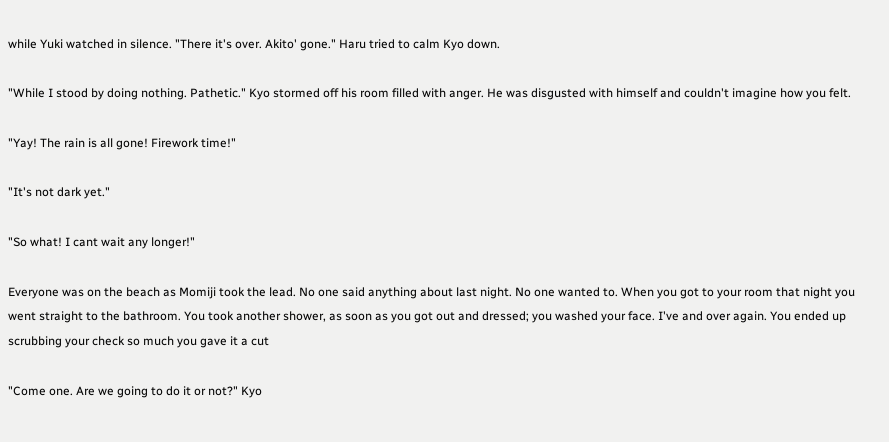while Yuki watched in silence. "There it's over. Akito' gone." Haru tried to calm Kyo down.

"While I stood by doing nothing. Pathetic." Kyo stormed off his room filled with anger. He was disgusted with himself and couldn't imagine how you felt.

"Yay! The rain is all gone! Firework time!"

"It's not dark yet."

"So what! I cant wait any longer!"

Everyone was on the beach as Momiji took the lead. No one said anything about last night. No one wanted to. When you got to your room that night you went straight to the bathroom. You took another shower, as soon as you got out and dressed; you washed your face. I've and over again. You ended up scrubbing your check so much you gave it a cut

"Come one. Are we going to do it or not?" Kyo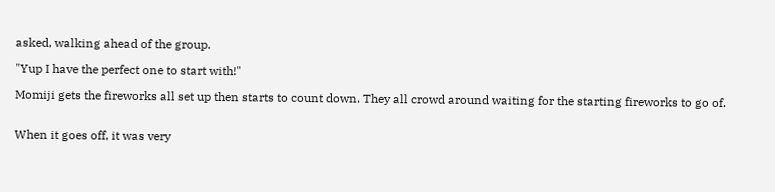asked, walking ahead of the group.

"Yup I have the perfect one to start with!"

Momiji gets the fireworks all set up then starts to count down. They all crowd around waiting for the starting fireworks to go of.


When it goes off, it was very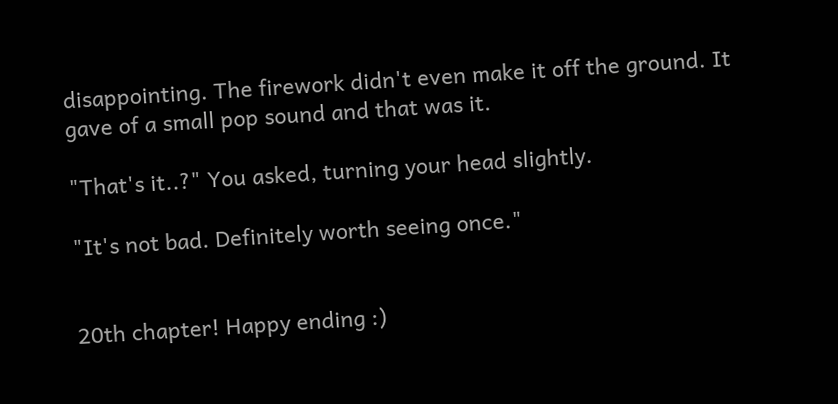disappointing. The firework didn't even make it off the ground. It gave of a small pop sound and that was it.

"That's it..?" You asked, turning your head slightly.

"It's not bad. Definitely worth seeing once."


20th chapter! Happy ending :)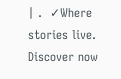| .  ✓Where stories live. Discover now